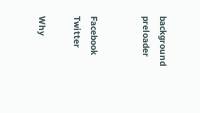background preloader


Facebook Twitter

Why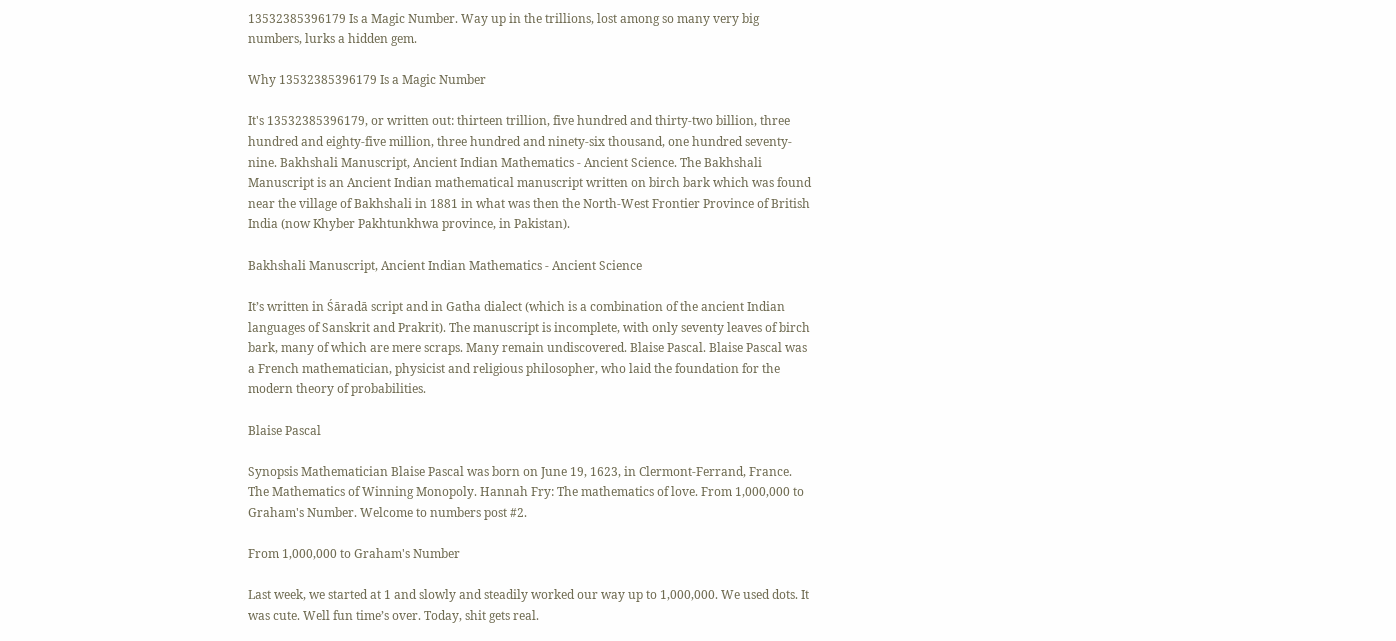13532385396179 Is a Magic Number. Way up in the trillions, lost among so many very big numbers, lurks a hidden gem.

Why 13532385396179 Is a Magic Number

It's 13532385396179, or written out: thirteen trillion, five hundred and thirty-two billion, three hundred and eighty-five million, three hundred and ninety-six thousand, one hundred seventy-nine. Bakhshali Manuscript, Ancient Indian Mathematics - Ancient Science. The Bakhshali Manuscript is an Ancient Indian mathematical manuscript written on birch bark which was found near the village of Bakhshali in 1881 in what was then the North-West Frontier Province of British India (now Khyber Pakhtunkhwa province, in Pakistan).

Bakhshali Manuscript, Ancient Indian Mathematics - Ancient Science

It’s written in Śāradā script and in Gatha dialect (which is a combination of the ancient Indian languages of Sanskrit and Prakrit). The manuscript is incomplete, with only seventy leaves of birch bark, many of which are mere scraps. Many remain undiscovered. Blaise Pascal. Blaise Pascal was a French mathematician, physicist and religious philosopher, who laid the foundation for the modern theory of probabilities.

Blaise Pascal

Synopsis Mathematician Blaise Pascal was born on June 19, 1623, in Clermont-Ferrand, France. The Mathematics of Winning Monopoly. Hannah Fry: The mathematics of love. From 1,000,000 to Graham's Number. Welcome to numbers post #2.

From 1,000,000 to Graham's Number

Last week, we started at 1 and slowly and steadily worked our way up to 1,000,000. We used dots. It was cute. Well fun time’s over. Today, shit gets real.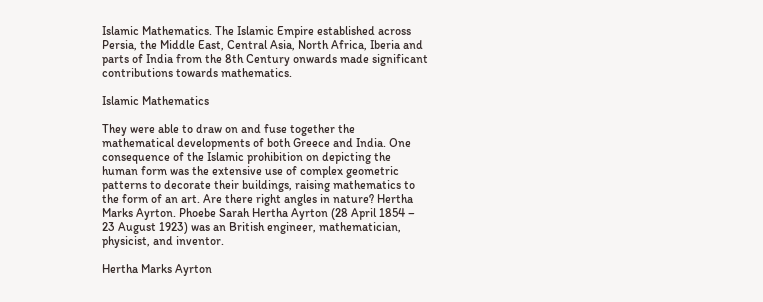Islamic Mathematics. The Islamic Empire established across Persia, the Middle East, Central Asia, North Africa, Iberia and parts of India from the 8th Century onwards made significant contributions towards mathematics.

Islamic Mathematics

They were able to draw on and fuse together the mathematical developments of both Greece and India. One consequence of the Islamic prohibition on depicting the human form was the extensive use of complex geometric patterns to decorate their buildings, raising mathematics to the form of an art. Are there right angles in nature? Hertha Marks Ayrton. Phoebe Sarah Hertha Ayrton (28 April 1854 – 23 August 1923) was an British engineer, mathematician, physicist, and inventor.

Hertha Marks Ayrton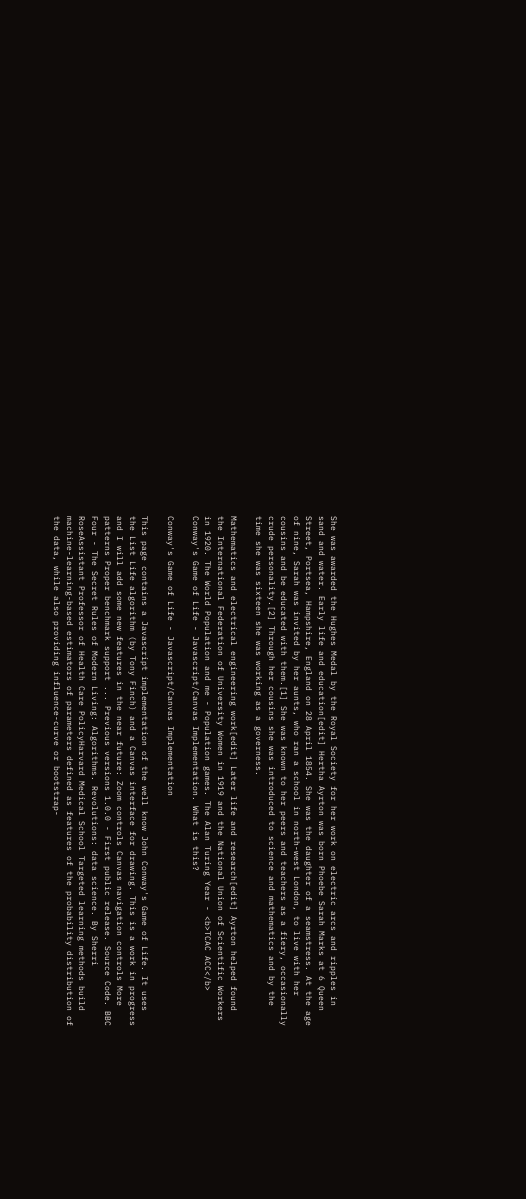She was awarded the Hughes Medal by the Royal Society for her work on electric arcs and ripples in sand and water. Early life and education[edit] Hertha Ayrton was born Phoebe Sarah Marks at 6 Queen Street, Portsea, Hampshire, England on 28 April 1854. She was the daughter of a seamstress. At the age of nine, Sarah was invited by her aunts, who ran a school in north-west London, to live with her cousins and be educated with them.[1] She was known to her peers and teachers as a fiery, occasionally crude personality.[2] Through her cousins she was introduced to science and mathematics and by the time she was sixteen she was working as a governess.

Mathematics and electrical engineering work[edit] Later life and research[edit] Ayrton helped found the International Federation of University Women in 1919 and the National Union of Scientific Workers in 1920. The World Population and me - Population games. The Alan Turing Year - <b>TCAC ACC</b> Conway's Game of Life - Javascript/Canvas Implementation. What is this?

Conway's Game of Life - Javascript/Canvas Implementation

This page contains a Javascript implementation of the well know John Conway's Game of Life. It uses the List Life algorithm (by Tony Finch) and a Canvas interface for drawing. This is a work in progress and I will add some new features in the near future: Zoom controls Canvas navigation controls More patterns Proper benchmark support ... Previous versions 1.0.0 - First public release. Source Code. BBC Four - The Secret Rules of Modern Living: Algorithms. Revolutions: data science. By Sherri RoseAssistant Professor of Health Care PolicyHarvard Medical School Targeted learning methods build machine-learning-based estimators of parameters defined as features of the probability distribution of the data, while also providing influence-curve or bootstrap-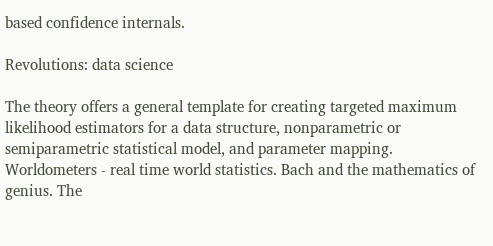based confidence internals.

Revolutions: data science

The theory offers a general template for creating targeted maximum likelihood estimators for a data structure, nonparametric or semiparametric statistical model, and parameter mapping. Worldometers - real time world statistics. Bach and the mathematics of genius. The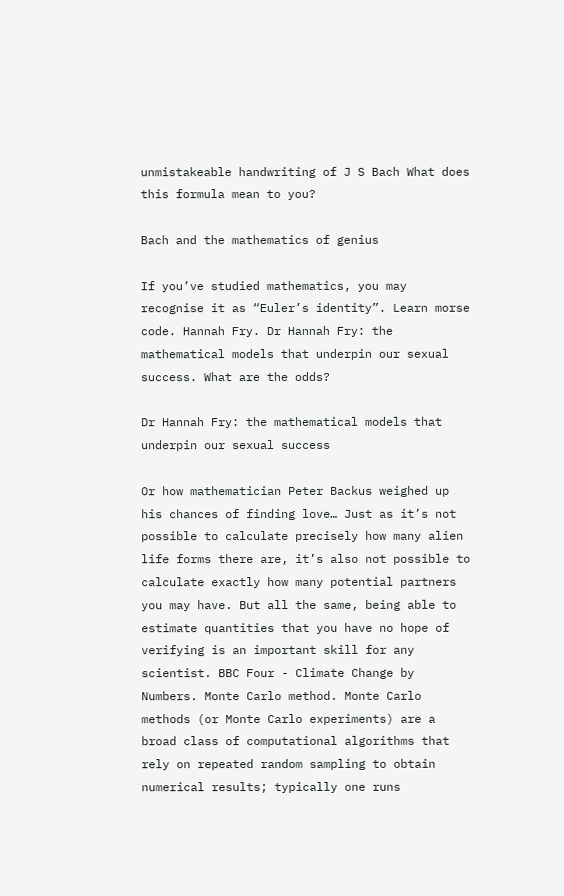unmistakeable handwriting of J S Bach What does this formula mean to you?

Bach and the mathematics of genius

If you’ve studied mathematics, you may recognise it as “Euler’s identity”. Learn morse code. Hannah Fry. Dr Hannah Fry: the mathematical models that underpin our sexual success. What are the odds?

Dr Hannah Fry: the mathematical models that underpin our sexual success

Or how mathematician Peter Backus weighed up his chances of finding love… Just as it’s not possible to calculate precisely how many alien life forms there are, it’s also not possible to calculate exactly how many potential partners you may have. But all the same, being able to estimate quantities that you have no hope of verifying is an important skill for any scientist. BBC Four - Climate Change by Numbers. Monte Carlo method. Monte Carlo methods (or Monte Carlo experiments) are a broad class of computational algorithms that rely on repeated random sampling to obtain numerical results; typically one runs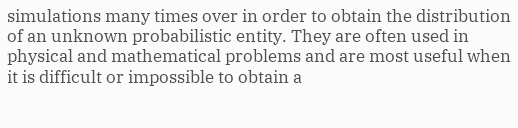simulations many times over in order to obtain the distribution of an unknown probabilistic entity. They are often used in physical and mathematical problems and are most useful when it is difficult or impossible to obtain a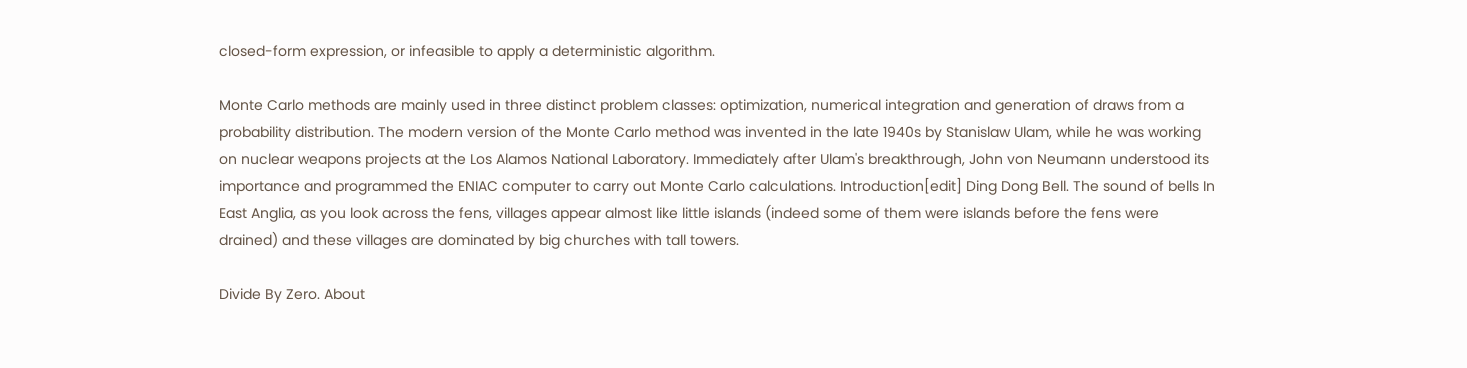closed-form expression, or infeasible to apply a deterministic algorithm.

Monte Carlo methods are mainly used in three distinct problem classes: optimization, numerical integration and generation of draws from a probability distribution. The modern version of the Monte Carlo method was invented in the late 1940s by Stanislaw Ulam, while he was working on nuclear weapons projects at the Los Alamos National Laboratory. Immediately after Ulam's breakthrough, John von Neumann understood its importance and programmed the ENIAC computer to carry out Monte Carlo calculations. Introduction[edit] Ding Dong Bell. The sound of bells In East Anglia, as you look across the fens, villages appear almost like little islands (indeed some of them were islands before the fens were drained) and these villages are dominated by big churches with tall towers.

Divide By Zero. About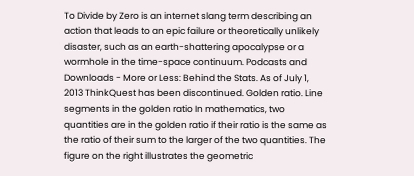To Divide by Zero is an internet slang term describing an action that leads to an epic failure or theoretically unlikely disaster, such as an earth-shattering apocalypse or a wormhole in the time-space continuum. Podcasts and Downloads - More or Less: Behind the Stats. As of July 1, 2013 ThinkQuest has been discontinued. Golden ratio. Line segments in the golden ratio In mathematics, two quantities are in the golden ratio if their ratio is the same as the ratio of their sum to the larger of the two quantities. The figure on the right illustrates the geometric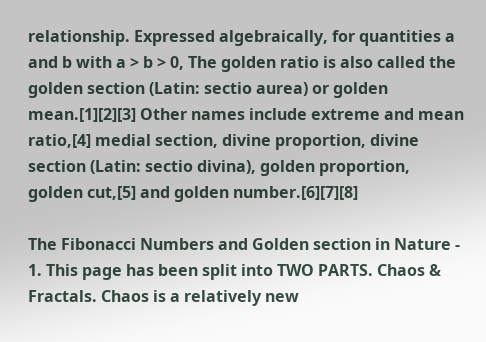relationship. Expressed algebraically, for quantities a and b with a > b > 0, The golden ratio is also called the golden section (Latin: sectio aurea) or golden mean.[1][2][3] Other names include extreme and mean ratio,[4] medial section, divine proportion, divine section (Latin: sectio divina), golden proportion, golden cut,[5] and golden number.[6][7][8]

The Fibonacci Numbers and Golden section in Nature - 1. This page has been split into TWO PARTS. Chaos & Fractals. Chaos is a relatively new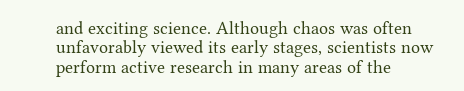and exciting science. Although chaos was often unfavorably viewed its early stages, scientists now perform active research in many areas of the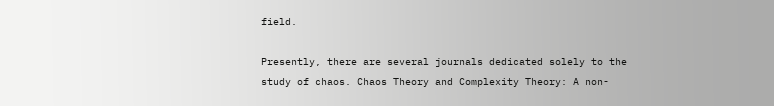field.

Presently, there are several journals dedicated solely to the study of chaos. Chaos Theory and Complexity Theory: A non-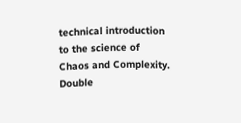technical introduction to the science of Chaos and Complexity. Double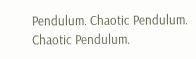Pendulum. Chaotic Pendulum. Chaotic Pendulum.